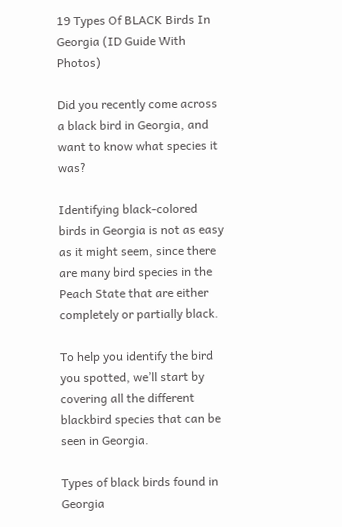19 Types Of BLACK Birds In Georgia (ID Guide With Photos)

Did you recently come across a black bird in Georgia, and want to know what species it was?

Identifying black-colored birds in Georgia is not as easy as it might seem, since there are many bird species in the Peach State that are either completely or partially black.

To help you identify the bird you spotted, we’ll start by covering all the different blackbird species that can be seen in Georgia.

Types of black birds found in Georgia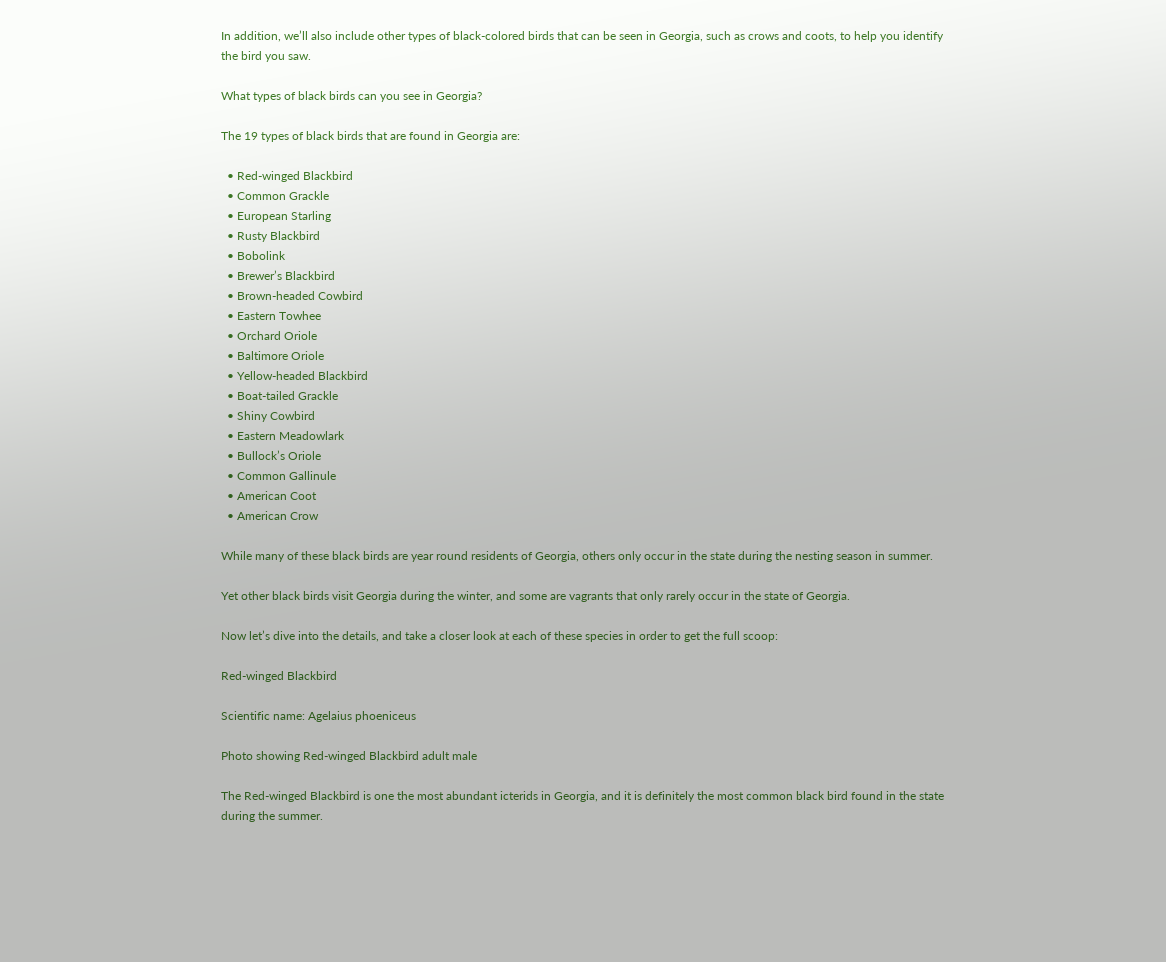In addition, we’ll also include other types of black-colored birds that can be seen in Georgia, such as crows and coots, to help you identify the bird you saw.

What types of black birds can you see in Georgia?

The 19 types of black birds that are found in Georgia are:

  • Red-winged Blackbird
  • Common Grackle
  • European Starling
  • Rusty Blackbird
  • Bobolink
  • Brewer’s Blackbird
  • Brown-headed Cowbird
  • Eastern Towhee
  • Orchard Oriole
  • Baltimore Oriole
  • Yellow-headed Blackbird
  • Boat-tailed Grackle
  • Shiny Cowbird
  • Eastern Meadowlark
  • Bullock’s Oriole
  • Common Gallinule
  • American Coot
  • American Crow

While many of these black birds are year round residents of Georgia, others only occur in the state during the nesting season in summer.

Yet other black birds visit Georgia during the winter, and some are vagrants that only rarely occur in the state of Georgia.

Now let’s dive into the details, and take a closer look at each of these species in order to get the full scoop:

Red-winged Blackbird

Scientific name: Agelaius phoeniceus

Photo showing Red-winged Blackbird adult male

The Red-winged Blackbird is one the most abundant icterids in Georgia, and it is definitely the most common black bird found in the state during the summer.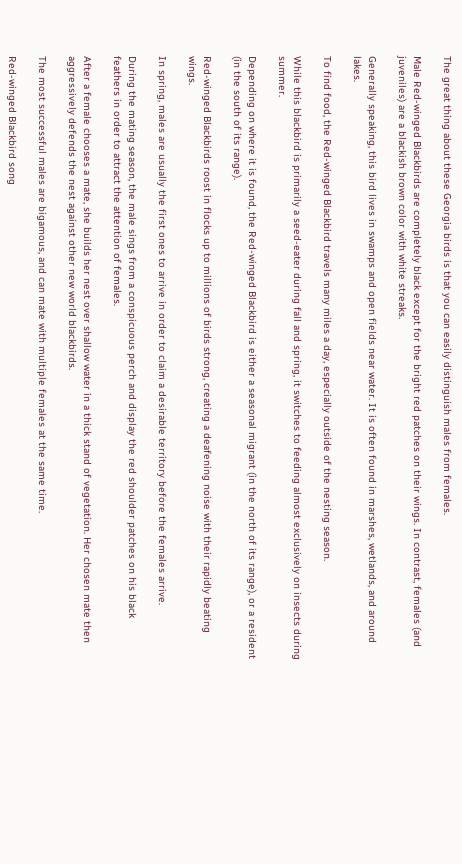The great thing about these Georgia birds is that you can easily distinguish males from females.

Male Red-winged Blackbirds are completely black except for the bright red patches on their wings. In contrast, females (and juveniles) are a blackish brown color with white streaks.

Generally speaking, this bird lives in swamps and open fields near water. It is often found in marshes, wetlands, and around lakes.

To find food, the Red-winged Blackbird travels many miles a day, especially outside of the nesting season.

While this blackbird is primarily a seed-eater during fall and spring, it switches to feeding almost exclusively on insects during summer.

Depending on where it is found, the Red-winged Blackbird is either a seasonal migrant (in the north of its range), or a resident (in the south of its range).

Red-winged Blackbirds roost in flocks up to millions of birds strong, creating a deafening noise with their rapidly beating wings.

In spring, males are usually the first ones to arrive in order to claim a desirable territory before the females arrive.

During the mating season, the male sings from a conspicuous perch and display the red shoulder patches on his black feathers in order to attract the attention of females.

After a female chooses a mate, she builds her nest over shallow water in a thick stand of vegetation. Her chosen mate then aggressively defends the nest against other new world blackbirds.

The most successful males are bigamous, and can mate with multiple females at the same time.

Red-winged Blackbird song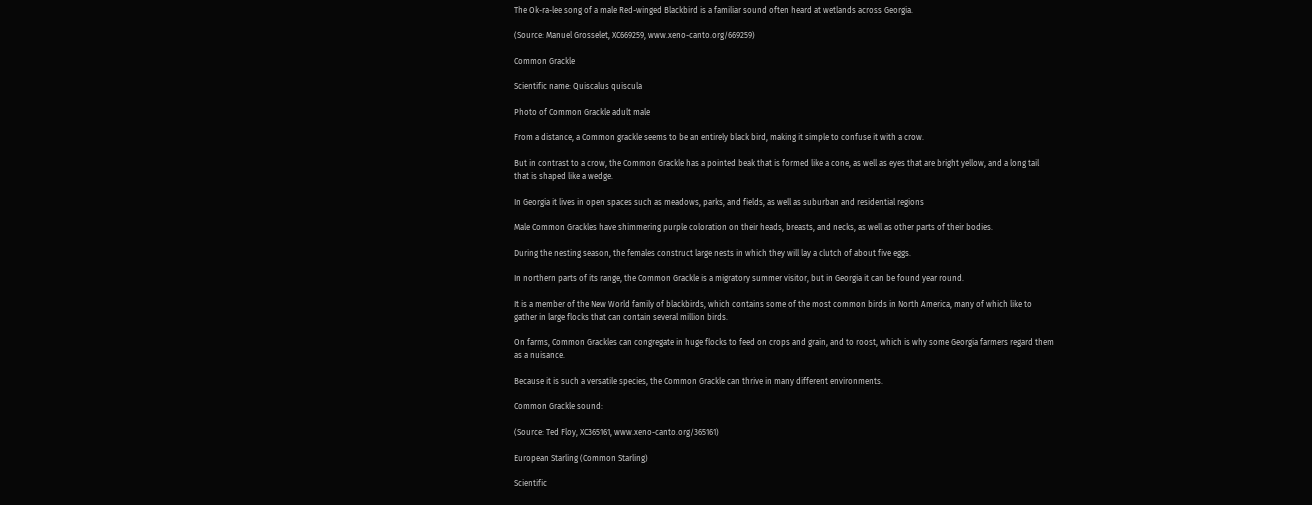The Ok-ra-lee song of a male Red-winged Blackbird is a familiar sound often heard at wetlands across Georgia.

(Source: Manuel Grosselet, XC669259, www.xeno-canto.org/669259)

Common Grackle

Scientific name: Quiscalus quiscula

Photo of Common Grackle adult male

From a distance, a Common grackle seems to be an entirely black bird, making it simple to confuse it with a crow.

But in contrast to a crow, the Common Grackle has a pointed beak that is formed like a cone, as well as eyes that are bright yellow, and a long tail that is shaped like a wedge.

In Georgia it lives in open spaces such as meadows, parks, and fields, as well as suburban and residential regions

Male Common Grackles have shimmering purple coloration on their heads, breasts, and necks, as well as other parts of their bodies.

During the nesting season, the females construct large nests in which they will lay a clutch of about five eggs.

In northern parts of its range, the Common Grackle is a migratory summer visitor, but in Georgia it can be found year round.

It is a member of the New World family of blackbirds, which contains some of the most common birds in North America, many of which like to gather in large flocks that can contain several million birds.

On farms, Common Grackles can congregate in huge flocks to feed on crops and grain, and to roost, which is why some Georgia farmers regard them as a nuisance.

Because it is such a versatile species, the Common Grackle can thrive in many different environments.

Common Grackle sound:

(Source: Ted Floy, XC365161, www.xeno-canto.org/365161)

European Starling (Common Starling)

Scientific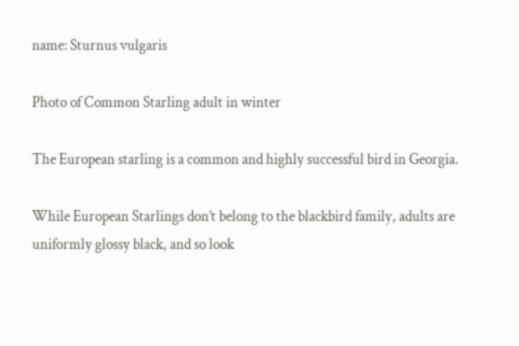name: Sturnus vulgaris

Photo of Common Starling adult in winter

The European starling is a common and highly successful bird in Georgia.

While European Starlings don’t belong to the blackbird family, adults are uniformly glossy black, and so look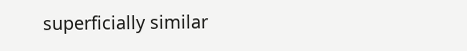superficially similar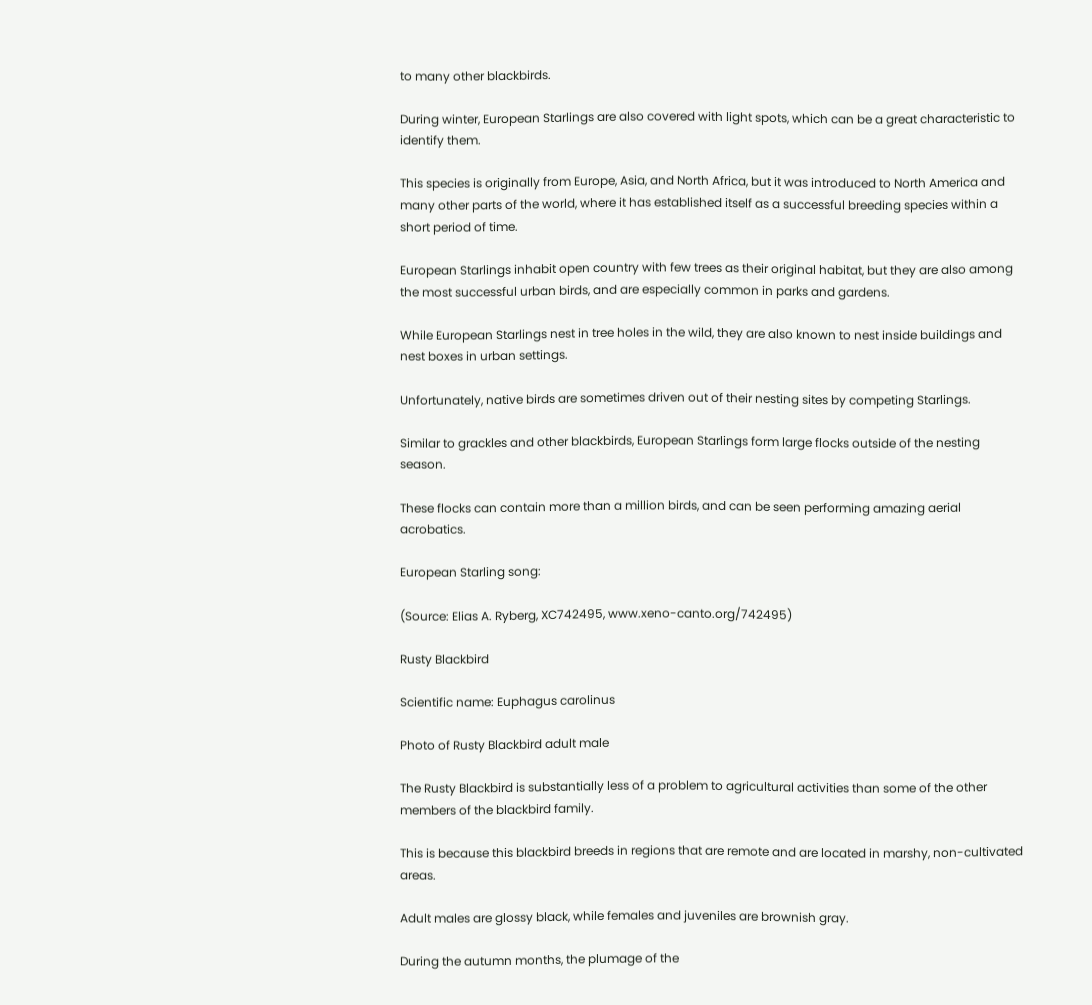to many other blackbirds.

During winter, European Starlings are also covered with light spots, which can be a great characteristic to identify them.

This species is originally from Europe, Asia, and North Africa, but it was introduced to North America and many other parts of the world, where it has established itself as a successful breeding species within a short period of time.

European Starlings inhabit open country with few trees as their original habitat, but they are also among the most successful urban birds, and are especially common in parks and gardens.

While European Starlings nest in tree holes in the wild, they are also known to nest inside buildings and nest boxes in urban settings.

Unfortunately, native birds are sometimes driven out of their nesting sites by competing Starlings.

Similar to grackles and other blackbirds, European Starlings form large flocks outside of the nesting season.

These flocks can contain more than a million birds, and can be seen performing amazing aerial acrobatics.

European Starling song:

(Source: Elias A. Ryberg, XC742495, www.xeno-canto.org/742495)

Rusty Blackbird

Scientific name: Euphagus carolinus

Photo of Rusty Blackbird adult male

The Rusty Blackbird is substantially less of a problem to agricultural activities than some of the other members of the blackbird family.

This is because this blackbird breeds in regions that are remote and are located in marshy, non-cultivated areas.

Adult males are glossy black, while females and juveniles are brownish gray.

During the autumn months, the plumage of the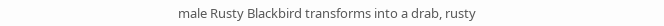male Rusty Blackbird transforms into a drab, rusty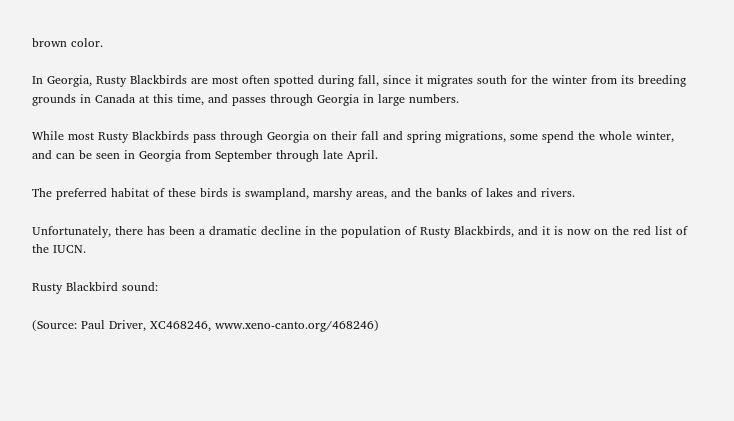brown color.

In Georgia, Rusty Blackbirds are most often spotted during fall, since it migrates south for the winter from its breeding grounds in Canada at this time, and passes through Georgia in large numbers.

While most Rusty Blackbirds pass through Georgia on their fall and spring migrations, some spend the whole winter, and can be seen in Georgia from September through late April.

The preferred habitat of these birds is swampland, marshy areas, and the banks of lakes and rivers.

Unfortunately, there has been a dramatic decline in the population of Rusty Blackbirds, and it is now on the red list of the IUCN.

Rusty Blackbird sound:

(Source: Paul Driver, XC468246, www.xeno-canto.org/468246)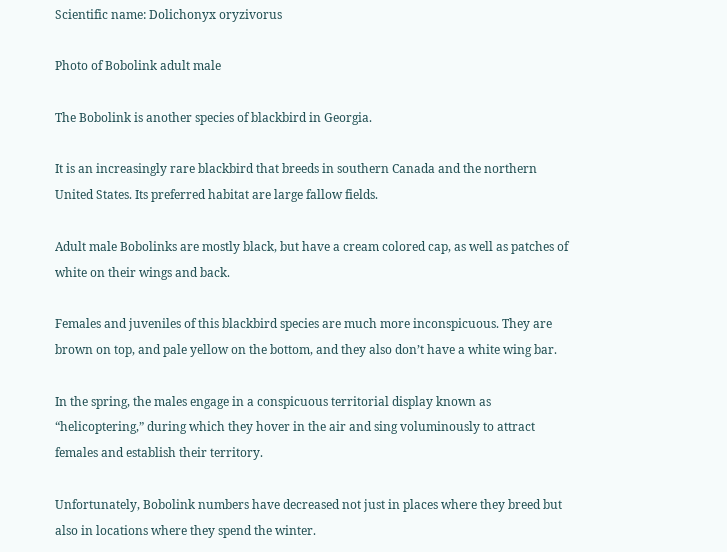Scientific name: Dolichonyx oryzivorus

Photo of Bobolink adult male

The Bobolink is another species of blackbird in Georgia.

It is an increasingly rare blackbird that breeds in southern Canada and the northern United States. Its preferred habitat are large fallow fields.

Adult male Bobolinks are mostly black, but have a cream colored cap, as well as patches of white on their wings and back.

Females and juveniles of this blackbird species are much more inconspicuous. They are brown on top, and pale yellow on the bottom, and they also don’t have a white wing bar.

In the spring, the males engage in a conspicuous territorial display known as “helicoptering,” during which they hover in the air and sing voluminously to attract females and establish their territory.

Unfortunately, Bobolink numbers have decreased not just in places where they breed but also in locations where they spend the winter.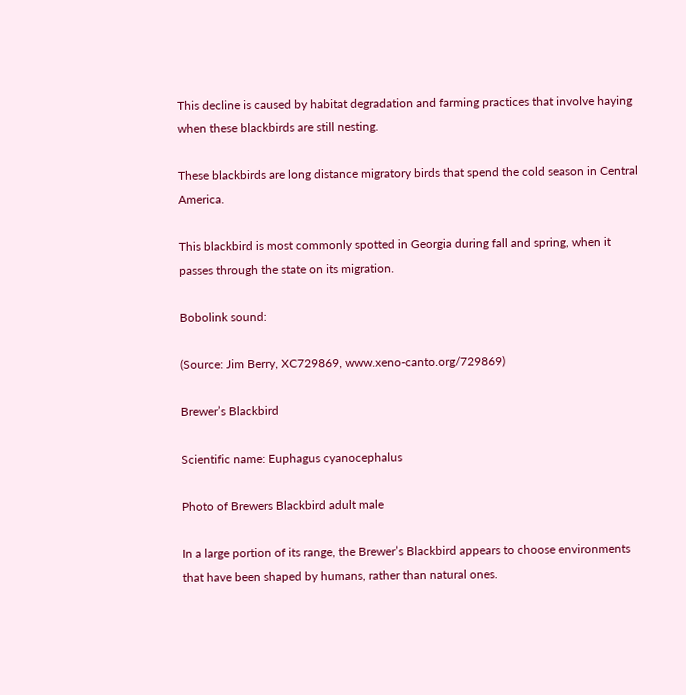This decline is caused by habitat degradation and farming practices that involve haying when these blackbirds are still nesting.

These blackbirds are long distance migratory birds that spend the cold season in Central America.

This blackbird is most commonly spotted in Georgia during fall and spring, when it passes through the state on its migration.

Bobolink sound:

(Source: Jim Berry, XC729869, www.xeno-canto.org/729869)

Brewer’s Blackbird

Scientific name: Euphagus cyanocephalus

Photo of Brewers Blackbird adult male

In a large portion of its range, the Brewer’s Blackbird appears to choose environments that have been shaped by humans, rather than natural ones.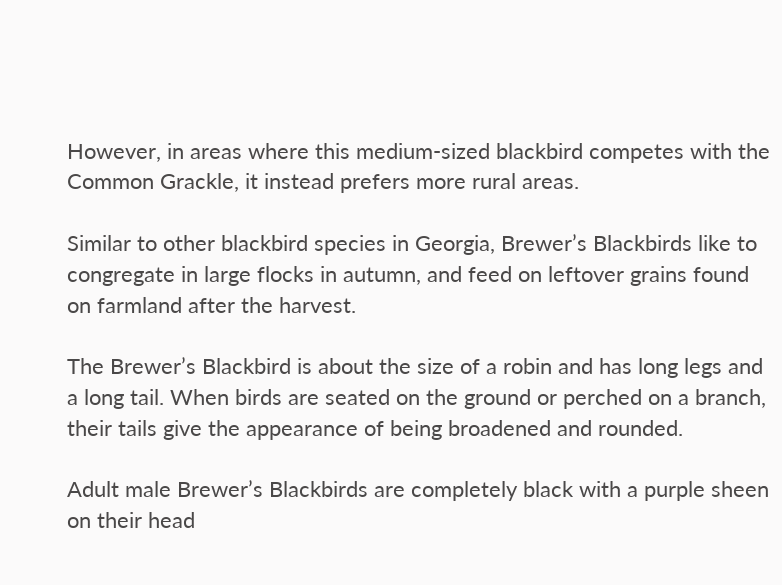However, in areas where this medium-sized blackbird competes with the Common Grackle, it instead prefers more rural areas.

Similar to other blackbird species in Georgia, Brewer’s Blackbirds like to congregate in large flocks in autumn, and feed on leftover grains found on farmland after the harvest.

The Brewer’s Blackbird is about the size of a robin and has long legs and a long tail. When birds are seated on the ground or perched on a branch, their tails give the appearance of being broadened and rounded.

Adult male Brewer’s Blackbirds are completely black with a purple sheen on their head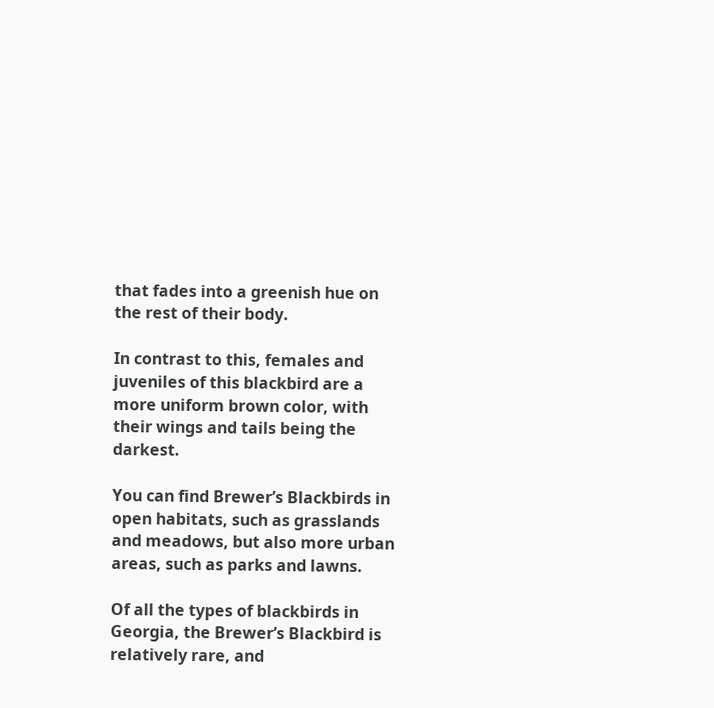that fades into a greenish hue on the rest of their body.

In contrast to this, females and juveniles of this blackbird are a more uniform brown color, with their wings and tails being the darkest.

You can find Brewer’s Blackbirds in open habitats, such as grasslands and meadows, but also more urban areas, such as parks and lawns.

Of all the types of blackbirds in Georgia, the Brewer’s Blackbird is relatively rare, and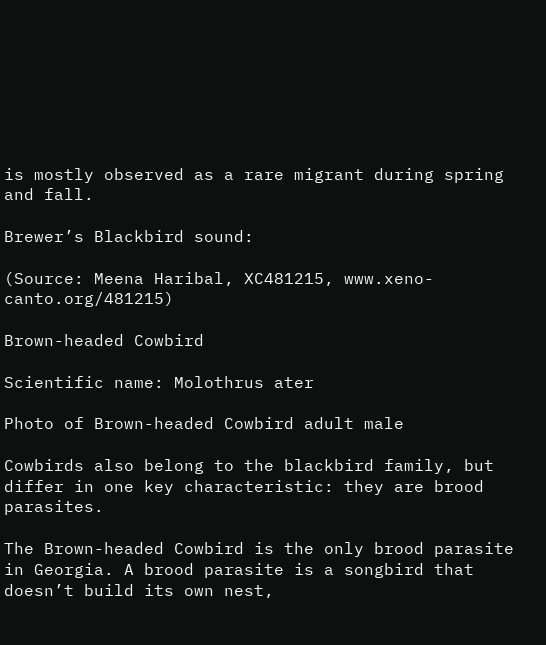is mostly observed as a rare migrant during spring and fall.

Brewer’s Blackbird sound:

(Source: Meena Haribal, XC481215, www.xeno-canto.org/481215)

Brown-headed Cowbird

Scientific name: Molothrus ater

Photo of Brown-headed Cowbird adult male

Cowbirds also belong to the blackbird family, but differ in one key characteristic: they are brood parasites.

The Brown-headed Cowbird is the only brood parasite in Georgia. A brood parasite is a songbird that doesn’t build its own nest,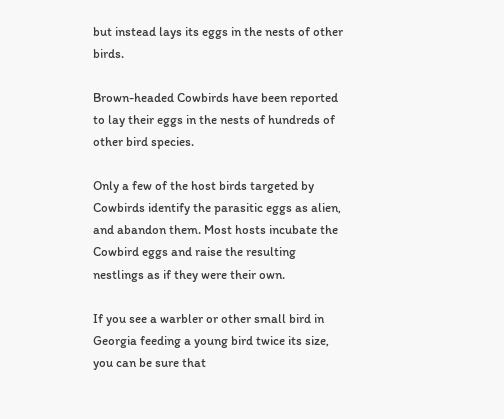but instead lays its eggs in the nests of other birds.

Brown-headed Cowbirds have been reported to lay their eggs in the nests of hundreds of other bird species.

Only a few of the host birds targeted by Cowbirds identify the parasitic eggs as alien, and abandon them. Most hosts incubate the Cowbird eggs and raise the resulting nestlings as if they were their own.

If you see a warbler or other small bird in Georgia feeding a young bird twice its size, you can be sure that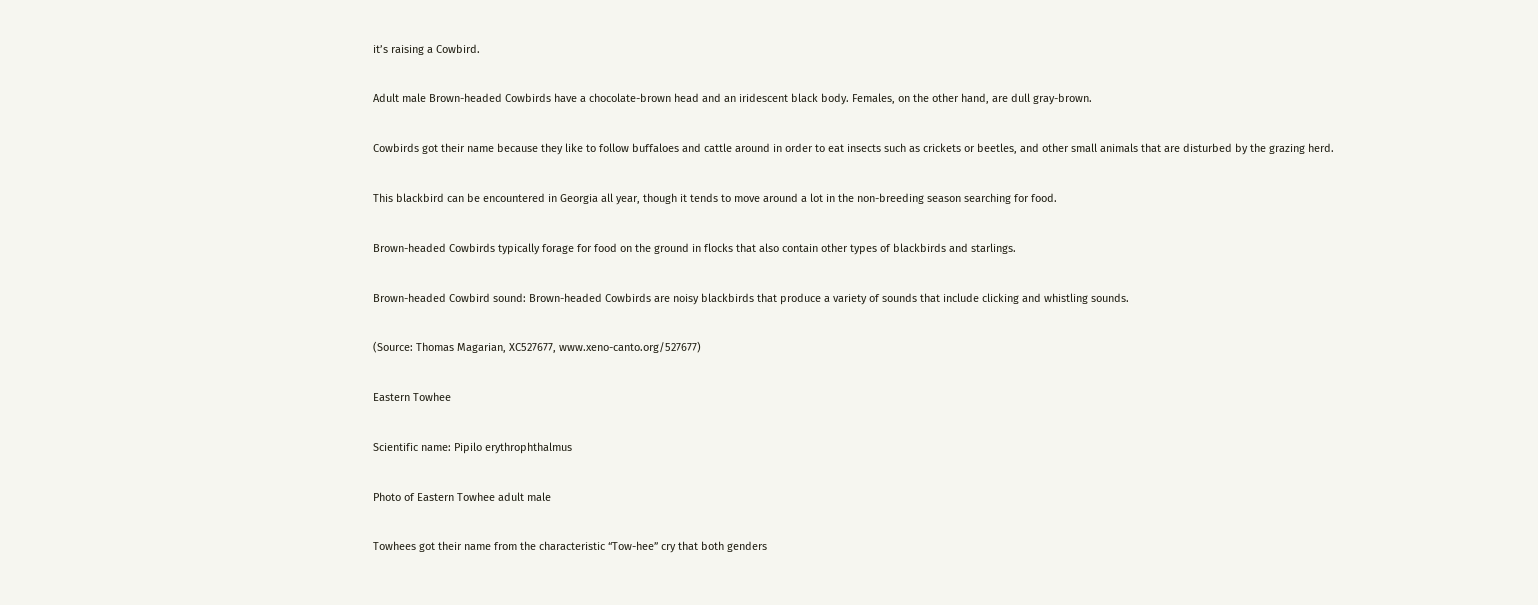it’s raising a Cowbird.

Adult male Brown-headed Cowbirds have a chocolate-brown head and an iridescent black body. Females, on the other hand, are dull gray-brown.

Cowbirds got their name because they like to follow buffaloes and cattle around in order to eat insects such as crickets or beetles, and other small animals that are disturbed by the grazing herd.

This blackbird can be encountered in Georgia all year, though it tends to move around a lot in the non-breeding season searching for food.

Brown-headed Cowbirds typically forage for food on the ground in flocks that also contain other types of blackbirds and starlings.

Brown-headed Cowbird sound: Brown-headed Cowbirds are noisy blackbirds that produce a variety of sounds that include clicking and whistling sounds.

(Source: Thomas Magarian, XC527677, www.xeno-canto.org/527677)

Eastern Towhee

Scientific name: Pipilo erythrophthalmus

Photo of Eastern Towhee adult male

Towhees got their name from the characteristic “Tow-hee” cry that both genders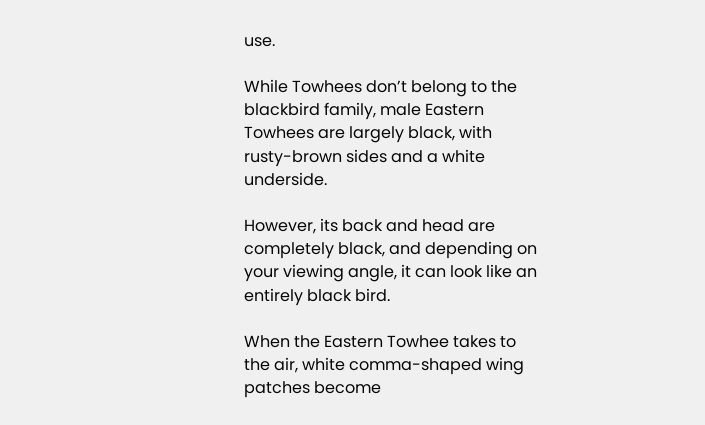use.

While Towhees don’t belong to the blackbird family, male Eastern Towhees are largely black, with rusty-brown sides and a white underside.

However, its back and head are completely black, and depending on your viewing angle, it can look like an entirely black bird.

When the Eastern Towhee takes to the air, white comma-shaped wing patches become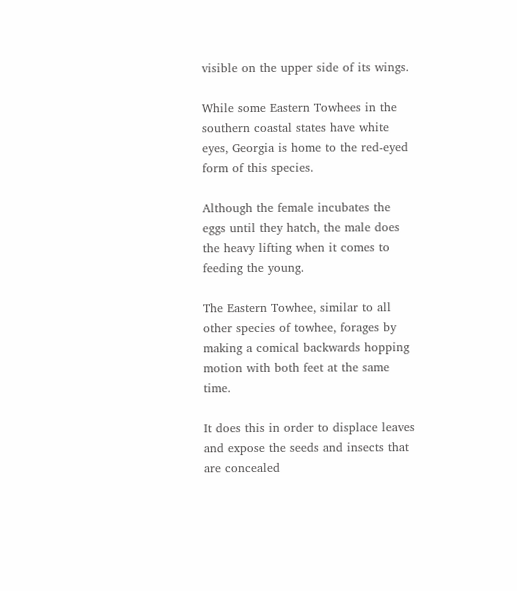visible on the upper side of its wings.

While some Eastern Towhees in the southern coastal states have white eyes, Georgia is home to the red-eyed form of this species.

Although the female incubates the eggs until they hatch, the male does the heavy lifting when it comes to feeding the young.

The Eastern Towhee, similar to all other species of towhee, forages by making a comical backwards hopping motion with both feet at the same time.

It does this in order to displace leaves and expose the seeds and insects that are concealed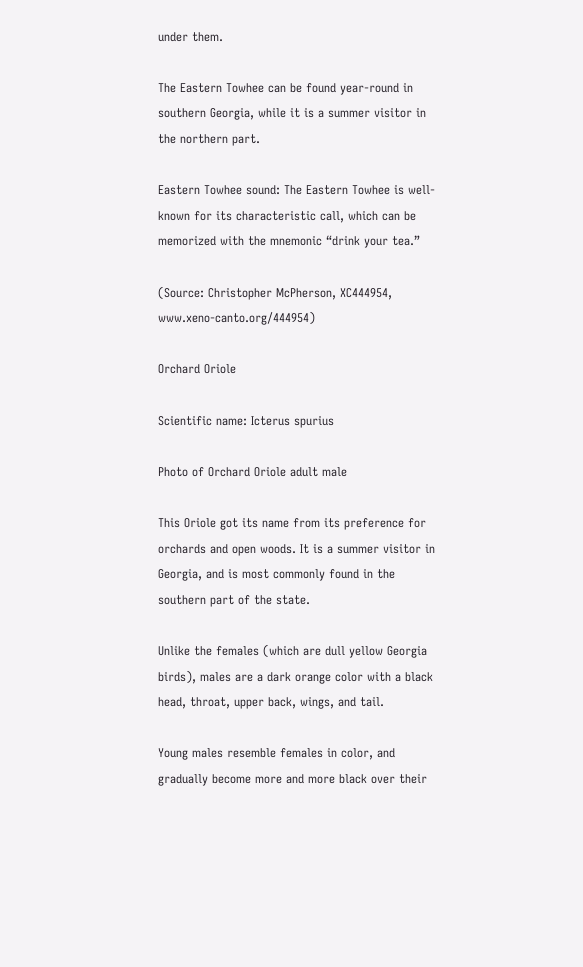under them.

The Eastern Towhee can be found year-round in southern Georgia, while it is a summer visitor in the northern part.

Eastern Towhee sound: The Eastern Towhee is well-known for its characteristic call, which can be memorized with the mnemonic “drink your tea.”

(Source: Christopher McPherson, XC444954, www.xeno-canto.org/444954)

Orchard Oriole

Scientific name: Icterus spurius

Photo of Orchard Oriole adult male

This Oriole got its name from its preference for orchards and open woods. It is a summer visitor in Georgia, and is most commonly found in the southern part of the state.

Unlike the females (which are dull yellow Georgia birds), males are a dark orange color with a black head, throat, upper back, wings, and tail.

Young males resemble females in color, and gradually become more and more black over their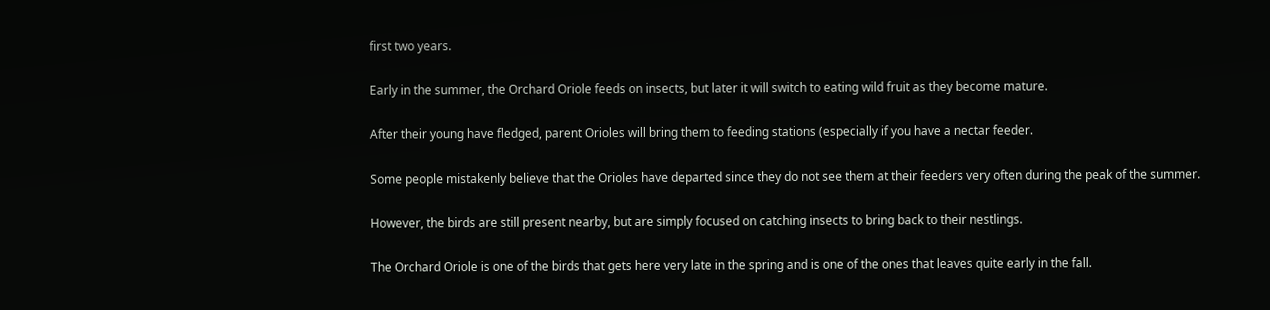first two years.

Early in the summer, the Orchard Oriole feeds on insects, but later it will switch to eating wild fruit as they become mature.

After their young have fledged, parent Orioles will bring them to feeding stations (especially if you have a nectar feeder.

Some people mistakenly believe that the Orioles have departed since they do not see them at their feeders very often during the peak of the summer.

However, the birds are still present nearby, but are simply focused on catching insects to bring back to their nestlings.

The Orchard Oriole is one of the birds that gets here very late in the spring and is one of the ones that leaves quite early in the fall.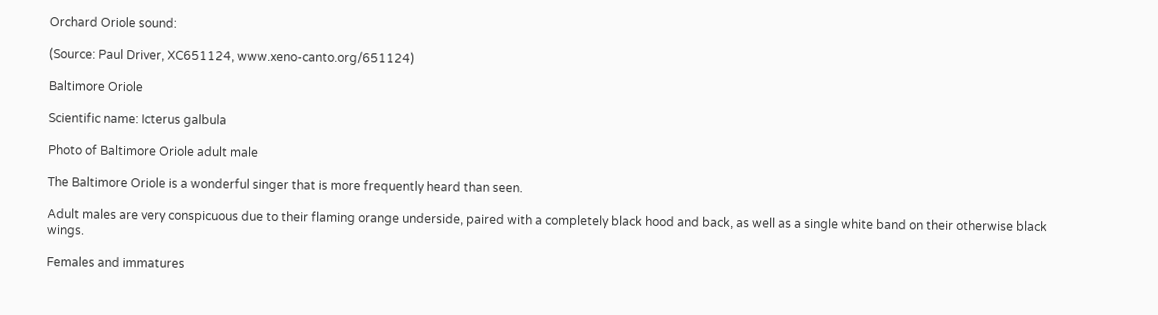Orchard Oriole sound:

(Source: Paul Driver, XC651124, www.xeno-canto.org/651124)

Baltimore Oriole

Scientific name: Icterus galbula

Photo of Baltimore Oriole adult male

The Baltimore Oriole is a wonderful singer that is more frequently heard than seen.

Adult males are very conspicuous due to their flaming orange underside, paired with a completely black hood and back, as well as a single white band on their otherwise black wings.

Females and immatures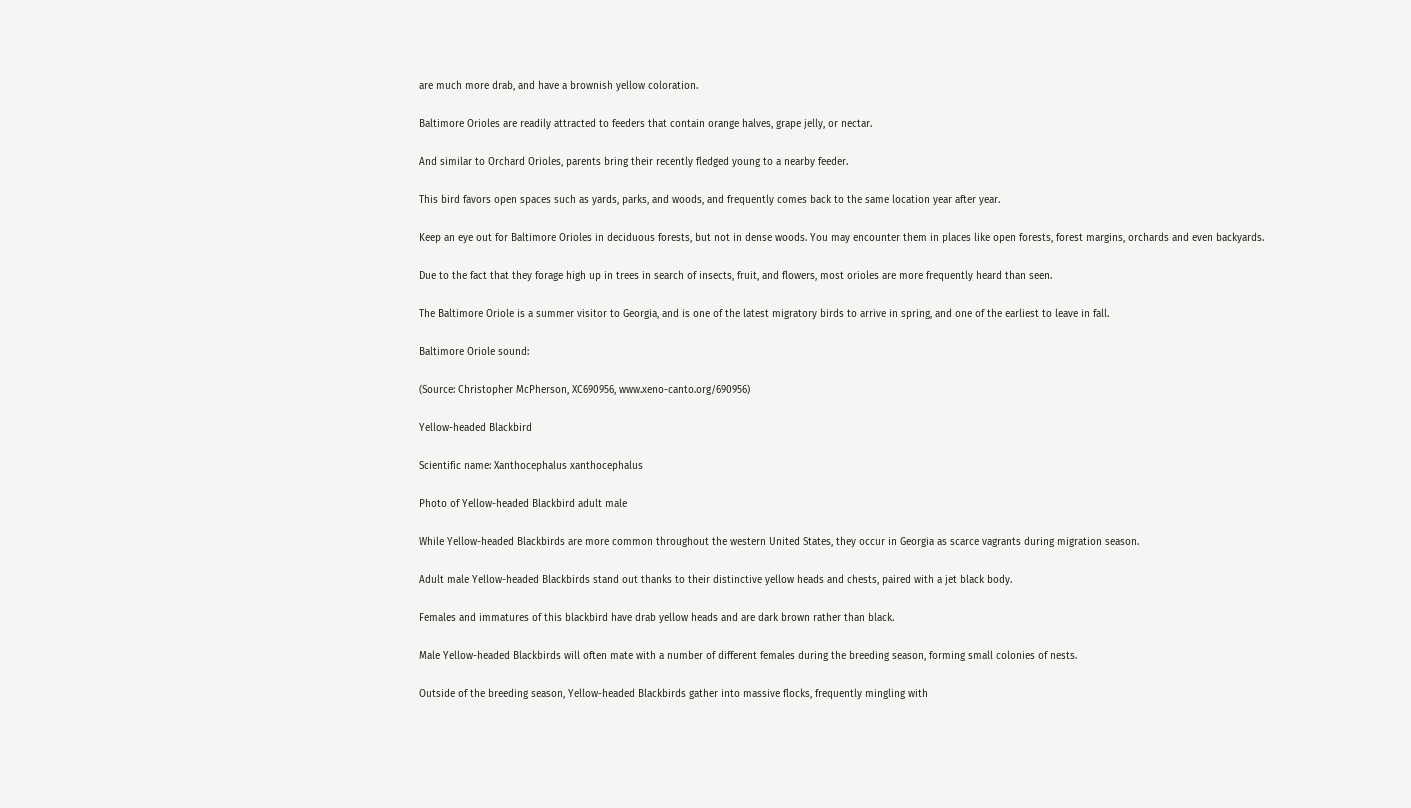are much more drab, and have a brownish yellow coloration.

Baltimore Orioles are readily attracted to feeders that contain orange halves, grape jelly, or nectar.

And similar to Orchard Orioles, parents bring their recently fledged young to a nearby feeder.

This bird favors open spaces such as yards, parks, and woods, and frequently comes back to the same location year after year.

Keep an eye out for Baltimore Orioles in deciduous forests, but not in dense woods. You may encounter them in places like open forests, forest margins, orchards and even backyards.

Due to the fact that they forage high up in trees in search of insects, fruit, and flowers, most orioles are more frequently heard than seen.

The Baltimore Oriole is a summer visitor to Georgia, and is one of the latest migratory birds to arrive in spring, and one of the earliest to leave in fall.

Baltimore Oriole sound:

(Source: Christopher McPherson, XC690956, www.xeno-canto.org/690956)

Yellow-headed Blackbird

Scientific name: Xanthocephalus xanthocephalus

Photo of Yellow-headed Blackbird adult male

While Yellow-headed Blackbirds are more common throughout the western United States, they occur in Georgia as scarce vagrants during migration season.

Adult male Yellow-headed Blackbirds stand out thanks to their distinctive yellow heads and chests, paired with a jet black body.

Females and immatures of this blackbird have drab yellow heads and are dark brown rather than black.

Male Yellow-headed Blackbirds will often mate with a number of different females during the breeding season, forming small colonies of nests.

Outside of the breeding season, Yellow-headed Blackbirds gather into massive flocks, frequently mingling with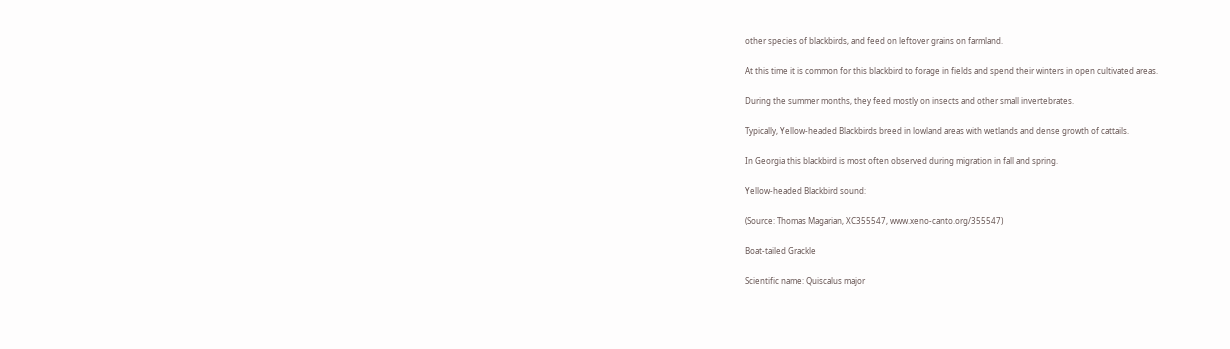other species of blackbirds, and feed on leftover grains on farmland.

At this time it is common for this blackbird to forage in fields and spend their winters in open cultivated areas.

During the summer months, they feed mostly on insects and other small invertebrates.

Typically, Yellow-headed Blackbirds breed in lowland areas with wetlands and dense growth of cattails.

In Georgia this blackbird is most often observed during migration in fall and spring.

Yellow-headed Blackbird sound:

(Source: Thomas Magarian, XC355547, www.xeno-canto.org/355547)

Boat-tailed Grackle

Scientific name: Quiscalus major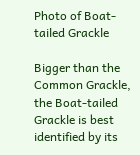Photo of Boat-tailed Grackle

Bigger than the Common Grackle, the Boat-tailed Grackle is best identified by its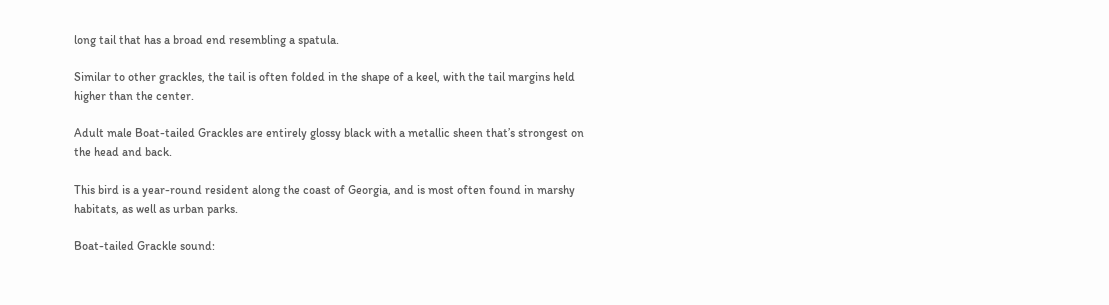long tail that has a broad end resembling a spatula.

Similar to other grackles, the tail is often folded in the shape of a keel, with the tail margins held higher than the center.

Adult male Boat-tailed Grackles are entirely glossy black with a metallic sheen that’s strongest on the head and back.

This bird is a year-round resident along the coast of Georgia, and is most often found in marshy habitats, as well as urban parks.

Boat-tailed Grackle sound: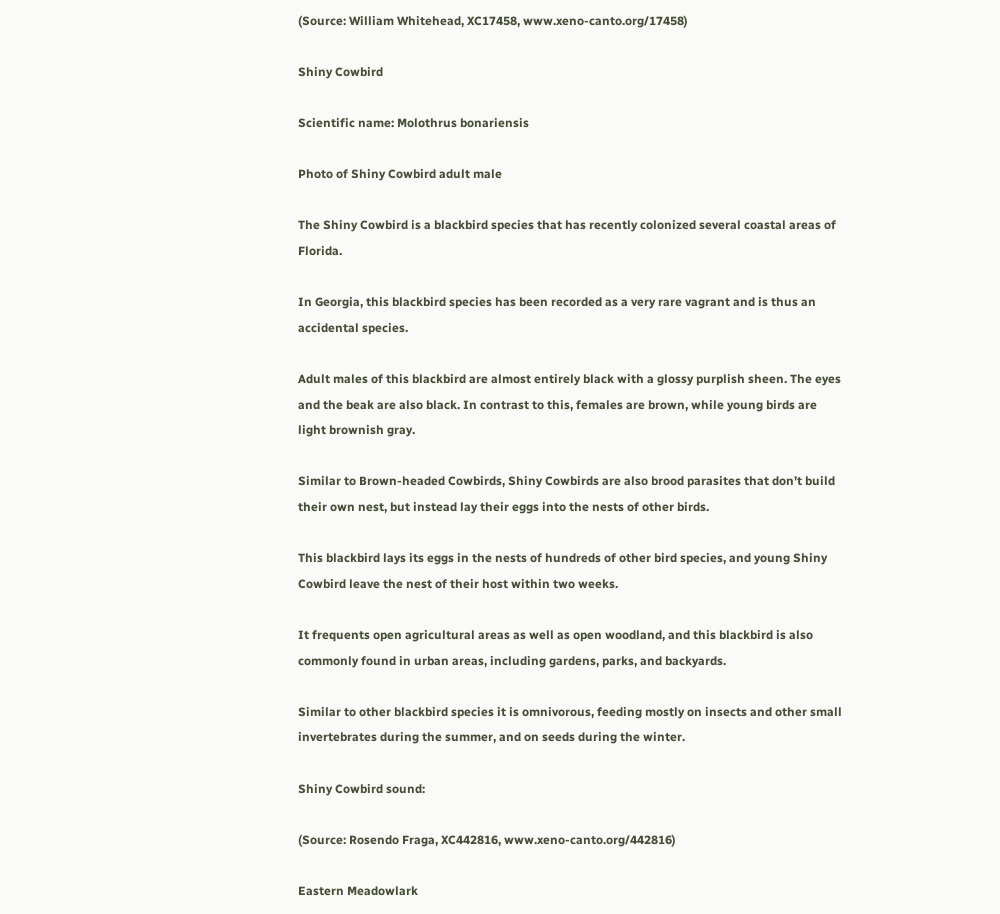(Source: William Whitehead, XC17458, www.xeno-canto.org/17458)

Shiny Cowbird

Scientific name: Molothrus bonariensis

Photo of Shiny Cowbird adult male

The Shiny Cowbird is a blackbird species that has recently colonized several coastal areas of Florida.

In Georgia, this blackbird species has been recorded as a very rare vagrant and is thus an accidental species.

Adult males of this blackbird are almost entirely black with a glossy purplish sheen. The eyes and the beak are also black. In contrast to this, females are brown, while young birds are light brownish gray.

Similar to Brown-headed Cowbirds, Shiny Cowbirds are also brood parasites that don’t build their own nest, but instead lay their eggs into the nests of other birds.

This blackbird lays its eggs in the nests of hundreds of other bird species, and young Shiny Cowbird leave the nest of their host within two weeks.

It frequents open agricultural areas as well as open woodland, and this blackbird is also commonly found in urban areas, including gardens, parks, and backyards.

Similar to other blackbird species it is omnivorous, feeding mostly on insects and other small invertebrates during the summer, and on seeds during the winter.

Shiny Cowbird sound:

(Source: Rosendo Fraga, XC442816, www.xeno-canto.org/442816)

Eastern Meadowlark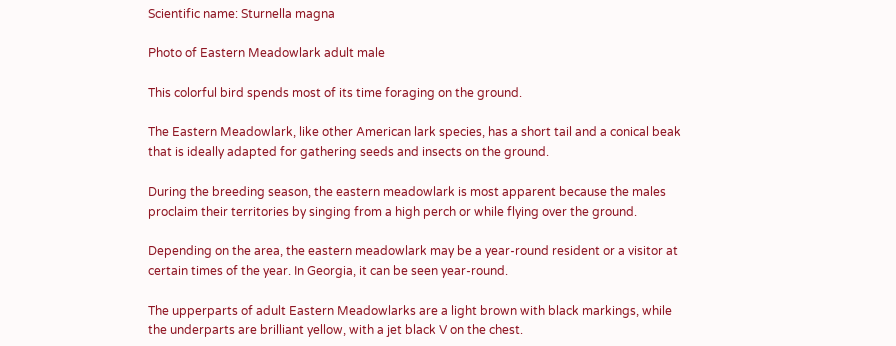Scientific name: Sturnella magna

Photo of Eastern Meadowlark adult male

This colorful bird spends most of its time foraging on the ground.

The Eastern Meadowlark, like other American lark species, has a short tail and a conical beak that is ideally adapted for gathering seeds and insects on the ground.

During the breeding season, the eastern meadowlark is most apparent because the males proclaim their territories by singing from a high perch or while flying over the ground.

Depending on the area, the eastern meadowlark may be a year-round resident or a visitor at certain times of the year. In Georgia, it can be seen year-round.

The upperparts of adult Eastern Meadowlarks are a light brown with black markings, while the underparts are brilliant yellow, with a jet black V on the chest.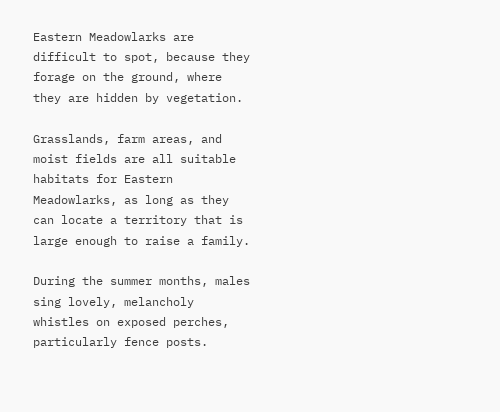Eastern Meadowlarks are difficult to spot, because they forage on the ground, where they are hidden by vegetation.

Grasslands, farm areas, and moist fields are all suitable habitats for Eastern Meadowlarks, as long as they can locate a territory that is large enough to raise a family.

During the summer months, males sing lovely, melancholy whistles on exposed perches, particularly fence posts.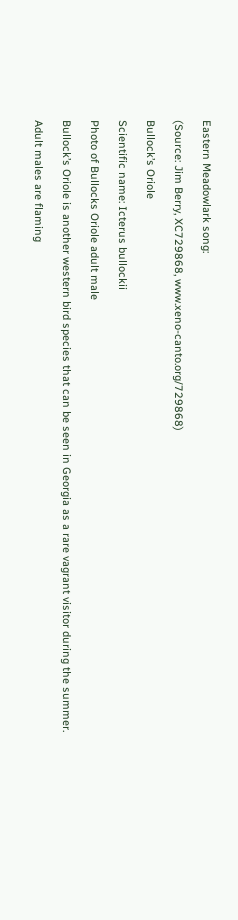Eastern Meadowlark song:

(Source: Jim Berry, XC729868, www.xeno-canto.org/729868)

Bullock’s Oriole

Scientific name: Icterus bullockii

Photo of Bullocks Oriole adult male

Bullock’s Oriole is another western bird species that can be seen in Georgia as a rare vagrant visitor during the summer.

Adult males are flaming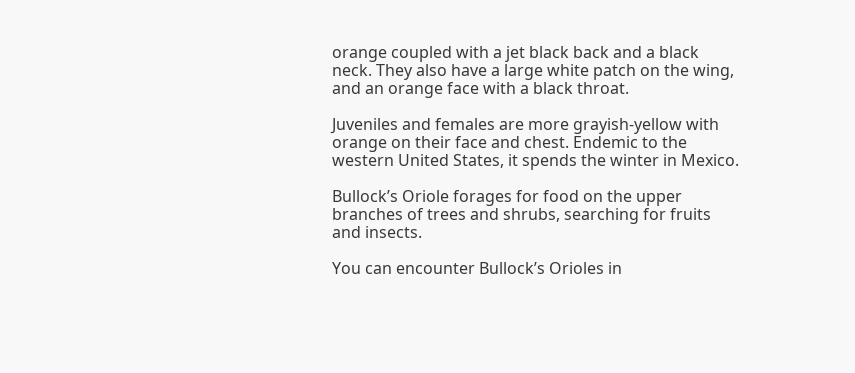orange coupled with a jet black back and a black neck. They also have a large white patch on the wing, and an orange face with a black throat.

Juveniles and females are more grayish-yellow with orange on their face and chest. Endemic to the western United States, it spends the winter in Mexico.

Bullock’s Oriole forages for food on the upper branches of trees and shrubs, searching for fruits and insects.

You can encounter Bullock’s Orioles in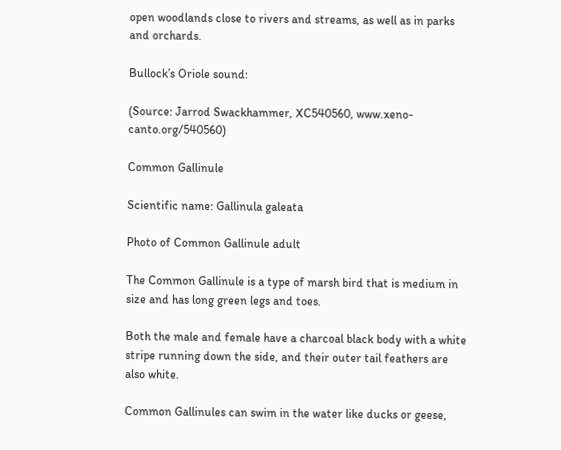open woodlands close to rivers and streams, as well as in parks and orchards.

Bullock’s Oriole sound:

(Source: Jarrod Swackhammer, XC540560, www.xeno-canto.org/540560)

Common Gallinule

Scientific name: Gallinula galeata

Photo of Common Gallinule adult

The Common Gallinule is a type of marsh bird that is medium in size and has long green legs and toes.

Both the male and female have a charcoal black body with a white stripe running down the side, and their outer tail feathers are also white.

Common Gallinules can swim in the water like ducks or geese,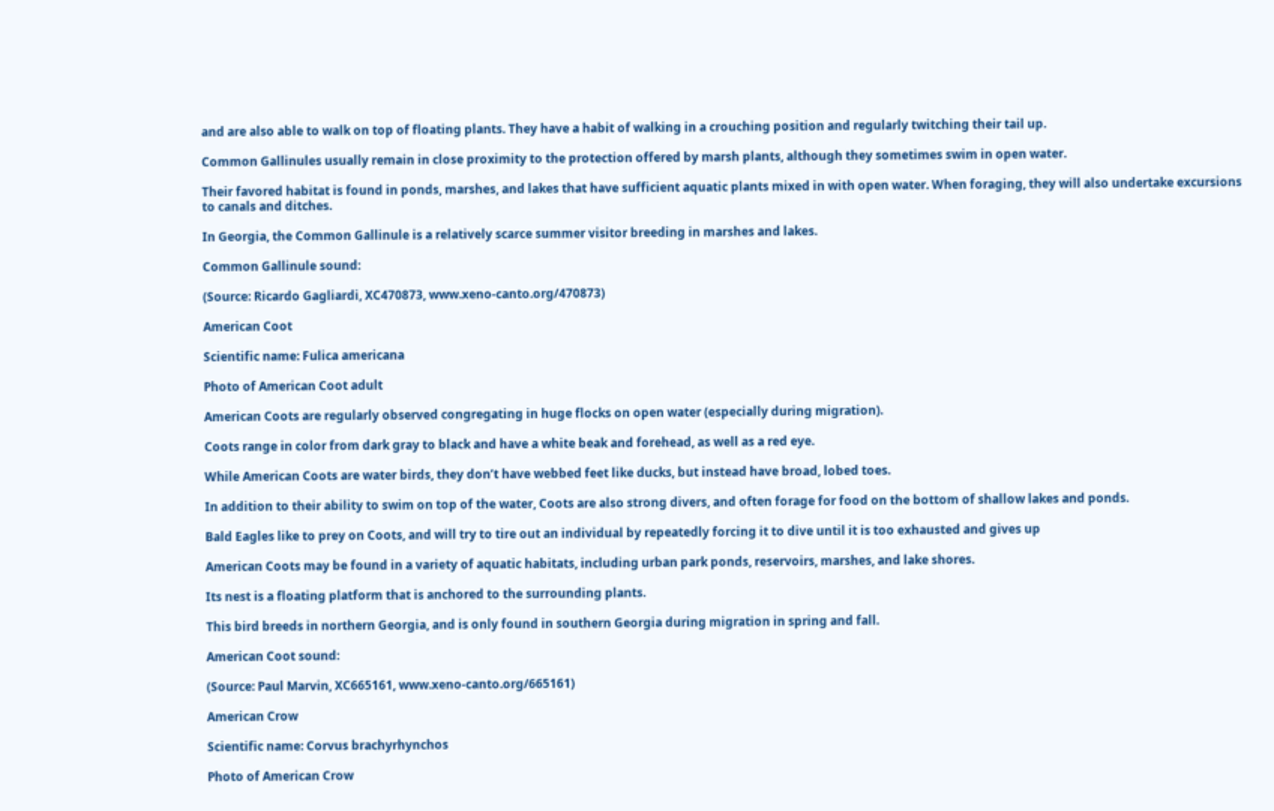and are also able to walk on top of floating plants. They have a habit of walking in a crouching position and regularly twitching their tail up.

Common Gallinules usually remain in close proximity to the protection offered by marsh plants, although they sometimes swim in open water.

Their favored habitat is found in ponds, marshes, and lakes that have sufficient aquatic plants mixed in with open water. When foraging, they will also undertake excursions to canals and ditches.

In Georgia, the Common Gallinule is a relatively scarce summer visitor breeding in marshes and lakes.

Common Gallinule sound:

(Source: Ricardo Gagliardi, XC470873, www.xeno-canto.org/470873)

American Coot

Scientific name: Fulica americana

Photo of American Coot adult

American Coots are regularly observed congregating in huge flocks on open water (especially during migration).

Coots range in color from dark gray to black and have a white beak and forehead, as well as a red eye.

While American Coots are water birds, they don’t have webbed feet like ducks, but instead have broad, lobed toes.

In addition to their ability to swim on top of the water, Coots are also strong divers, and often forage for food on the bottom of shallow lakes and ponds.

Bald Eagles like to prey on Coots, and will try to tire out an individual by repeatedly forcing it to dive until it is too exhausted and gives up

American Coots may be found in a variety of aquatic habitats, including urban park ponds, reservoirs, marshes, and lake shores.

Its nest is a floating platform that is anchored to the surrounding plants.

This bird breeds in northern Georgia, and is only found in southern Georgia during migration in spring and fall.

American Coot sound:

(Source: Paul Marvin, XC665161, www.xeno-canto.org/665161)

American Crow

Scientific name: Corvus brachyrhynchos

Photo of American Crow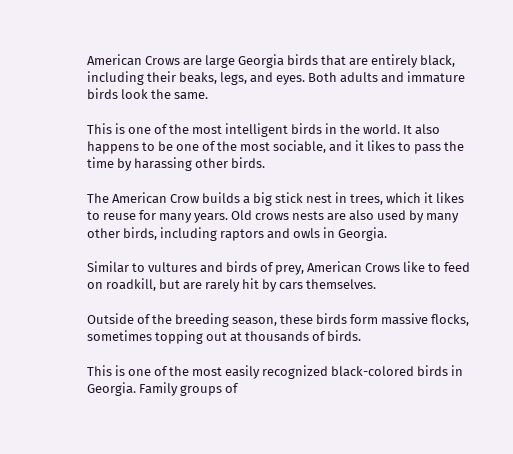American Crows are large Georgia birds that are entirely black, including their beaks, legs, and eyes. Both adults and immature birds look the same.

This is one of the most intelligent birds in the world. It also happens to be one of the most sociable, and it likes to pass the time by harassing other birds.

The American Crow builds a big stick nest in trees, which it likes to reuse for many years. Old crows nests are also used by many other birds, including raptors and owls in Georgia.

Similar to vultures and birds of prey, American Crows like to feed on roadkill, but are rarely hit by cars themselves.

Outside of the breeding season, these birds form massive flocks, sometimes topping out at thousands of birds.

This is one of the most easily recognized black-colored birds in Georgia. Family groups of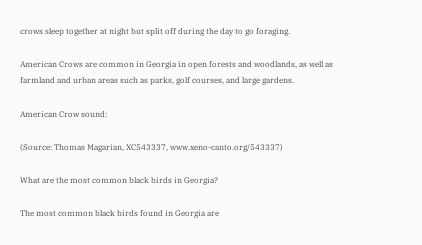crows sleep together at night but split off during the day to go foraging.

American Crows are common in Georgia in open forests and woodlands, as well as farmland and urban areas such as parks, golf courses, and large gardens.

American Crow sound:

(Source: Thomas Magarian, XC543337, www.xeno-canto.org/543337)

What are the most common black birds in Georgia?

The most common black birds found in Georgia are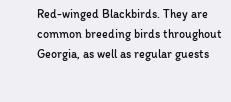Red-winged Blackbirds. They are common breeding birds throughout Georgia, as well as regular guests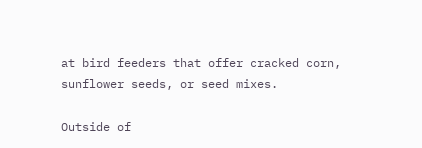at bird feeders that offer cracked corn, sunflower seeds, or seed mixes.

Outside of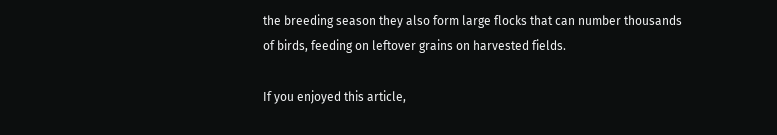the breeding season they also form large flocks that can number thousands of birds, feeding on leftover grains on harvested fields.

If you enjoyed this article,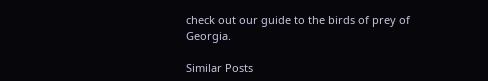check out our guide to the birds of prey of Georgia.

Similar Posts